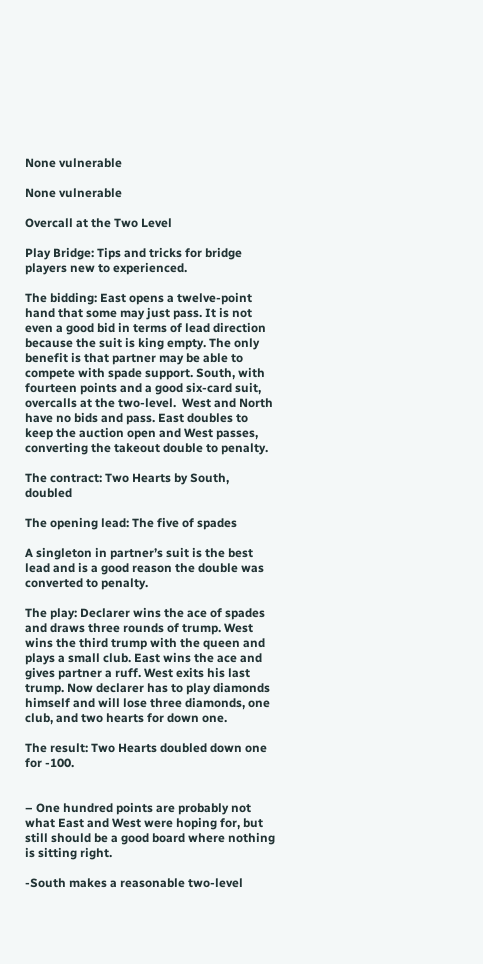None vulnerable

None vulnerable

Overcall at the Two Level

Play Bridge: Tips and tricks for bridge players new to experienced.

The bidding: East opens a twelve-point hand that some may just pass. It is not even a good bid in terms of lead direction because the suit is king empty. The only benefit is that partner may be able to compete with spade support. South, with fourteen points and a good six-card suit, overcalls at the two-level.  West and North have no bids and pass. East doubles to keep the auction open and West passes, converting the takeout double to penalty.

The contract: Two Hearts by South, doubled

The opening lead: The five of spades

A singleton in partner’s suit is the best lead and is a good reason the double was converted to penalty.

The play: Declarer wins the ace of spades and draws three rounds of trump. West wins the third trump with the queen and plays a small club. East wins the ace and gives partner a ruff. West exits his last trump. Now declarer has to play diamonds himself and will lose three diamonds, one club, and two hearts for down one.

The result: Two Hearts doubled down one  for -100.


– One hundred points are probably not what East and West were hoping for, but still should be a good board where nothing is sitting right.

-South makes a reasonable two-level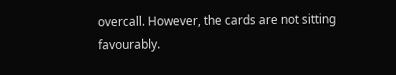overcall. However, the cards are not sitting favourably.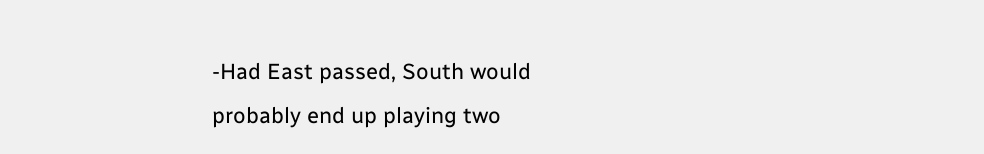-Had East passed, South would probably end up playing two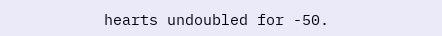hearts undoubled for -50.